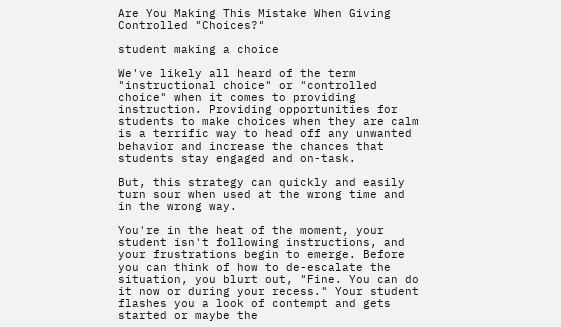Are You Making This Mistake When Giving Controlled "Choices?"

student making a choice

We've likely all heard of the term "instructional choice" or "controlled choice" when it comes to providing instruction. Providing opportunities for students to make choices when they are calm is a terrific way to head off any unwanted behavior and increase the chances that students stay engaged and on-task.

But, this strategy can quickly and easily turn sour when used at the wrong time and in the wrong way.

You're in the heat of the moment, your student isn't following instructions, and your frustrations begin to emerge. Before you can think of how to de-escalate the situation, you blurt out, "Fine. You can do it now or during your recess." Your student flashes you a look of contempt and gets started or maybe the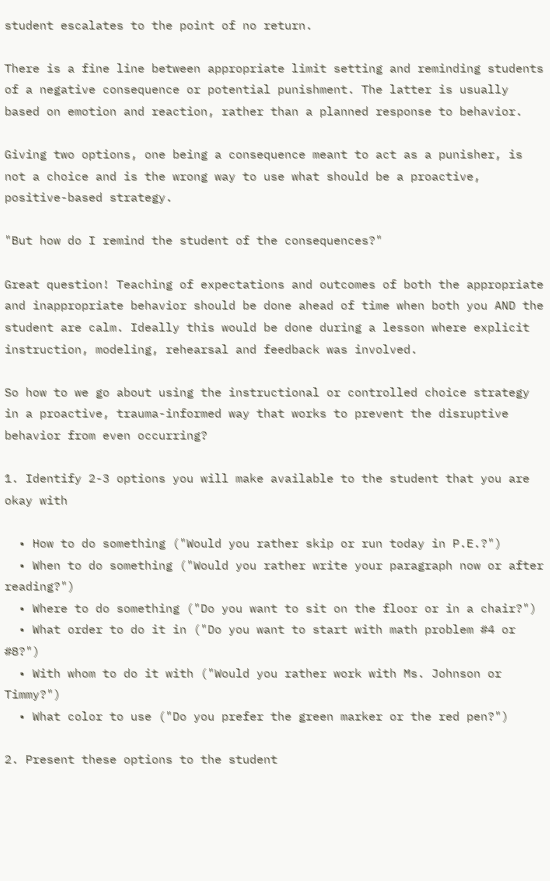student escalates to the point of no return.

There is a fine line between appropriate limit setting and reminding students of a negative consequence or potential punishment. The latter is usually based on emotion and reaction, rather than a planned response to behavior.

Giving two options, one being a consequence meant to act as a punisher, is not a choice and is the wrong way to use what should be a proactive, positive-based strategy.

"But how do I remind the student of the consequences?"

Great question! Teaching of expectations and outcomes of both the appropriate and inappropriate behavior should be done ahead of time when both you AND the student are calm. Ideally this would be done during a lesson where explicit instruction, modeling, rehearsal and feedback was involved.

So how to we go about using the instructional or controlled choice strategy in a proactive, trauma-informed way that works to prevent the disruptive behavior from even occurring?

1. Identify 2-3 options you will make available to the student that you are okay with

  • How to do something ("Would you rather skip or run today in P.E.?")
  • When to do something ("Would you rather write your paragraph now or after reading?")
  • Where to do something ("Do you want to sit on the floor or in a chair?")
  • What order to do it in ("Do you want to start with math problem #4 or #8?")
  • With whom to do it with ("Would you rather work with Ms. Johnson or Timmy?")
  • What color to use ("Do you prefer the green marker or the red pen?")

2. Present these options to the student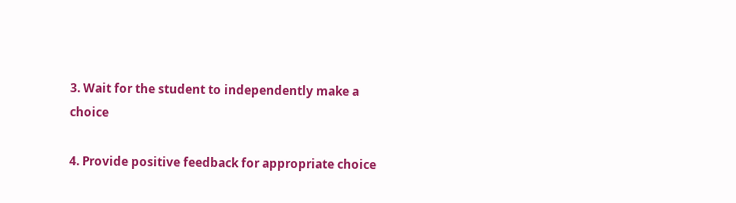3. Wait for the student to independently make a choice

4. Provide positive feedback for appropriate choice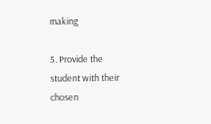making

5. Provide the student with their chosen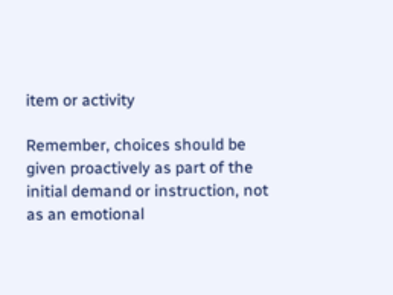item or activity

Remember, choices should be given proactively as part of the initial demand or instruction, not as an emotional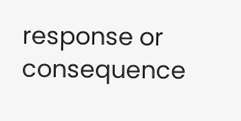response or consequence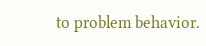to problem behavior.